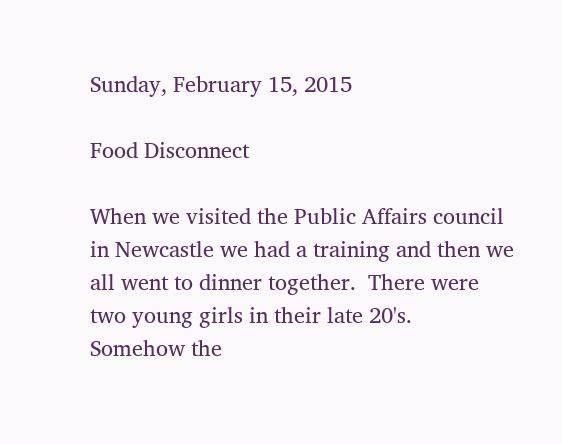Sunday, February 15, 2015

Food Disconnect

When we visited the Public Affairs council in Newcastle we had a training and then we all went to dinner together.  There were two young girls in their late 20's.   Somehow the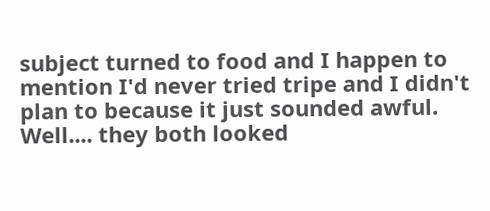subject turned to food and I happen to mention I'd never tried tripe and I didn't plan to because it just sounded awful.  Well.... they both looked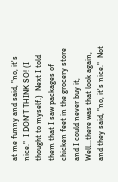at me funny and said, "no, it's nice."  I DON'T THINK SO! (I thought to myself.)  Next I told them that I saw packages of chicken feet in the grocery store and I could never buy it, Well...there was that look again, and they said, "no, it's nice."  Not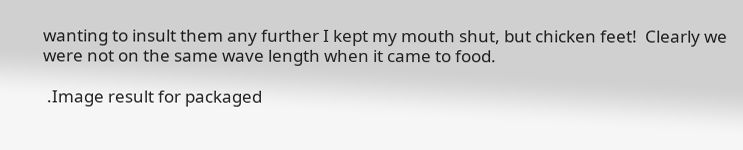wanting to insult them any further I kept my mouth shut, but chicken feet!  Clearly we were not on the same wave length when it came to food.

 .Image result for packaged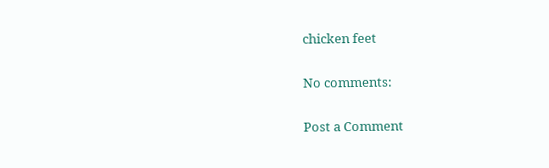chicken feet

No comments:

Post a Comment